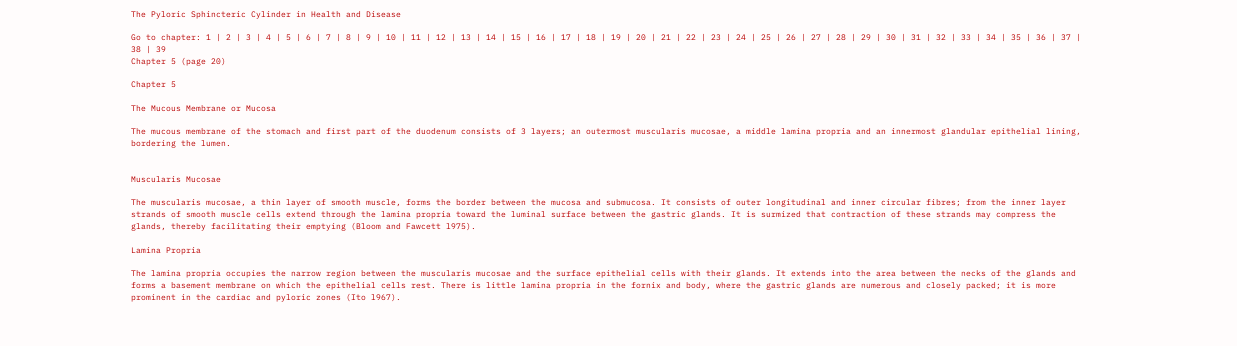The Pyloric Sphincteric Cylinder in Health and Disease

Go to chapter: 1 | 2 | 3 | 4 | 5 | 6 | 7 | 8 | 9 | 10 | 11 | 12 | 13 | 14 | 15 | 16 | 17 | 18 | 19 | 20 | 21 | 22 | 23 | 24 | 25 | 26 | 27 | 28 | 29 | 30 | 31 | 32 | 33 | 34 | 35 | 36 | 37 | 38 | 39
Chapter 5 (page 20)

Chapter 5

The Mucous Membrane or Mucosa

The mucous membrane of the stomach and first part of the duodenum consists of 3 layers; an outermost muscularis mucosae, a middle lamina propria and an innermost glandular epithelial lining, bordering the lumen.


Muscularis Mucosae

The muscularis mucosae, a thin layer of smooth muscle, forms the border between the mucosa and submucosa. It consists of outer longitudinal and inner circular fibres; from the inner layer strands of smooth muscle cells extend through the lamina propria toward the luminal surface between the gastric glands. It is surmized that contraction of these strands may compress the glands, thereby facilitating their emptying (Bloom and Fawcett l975).

Lamina Propria

The lamina propria occupies the narrow region between the muscularis mucosae and the surface epithelial cells with their glands. It extends into the area between the necks of the glands and forms a basement membrane on which the epithelial cells rest. There is little lamina propria in the fornix and body, where the gastric glands are numerous and closely packed; it is more prominent in the cardiac and pyloric zones (Ito l967).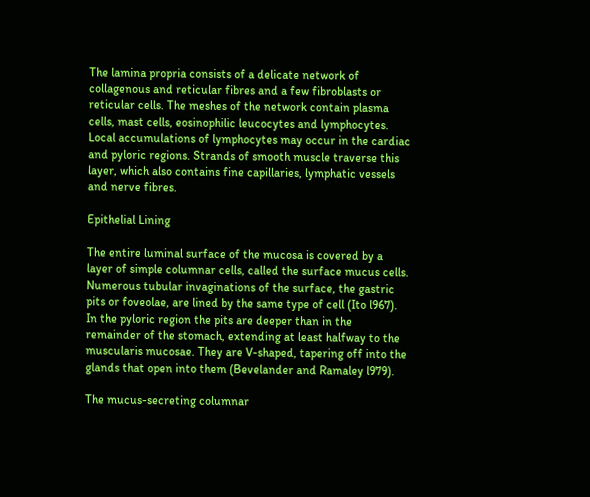The lamina propria consists of a delicate network of collagenous and reticular fibres and a few fibroblasts or reticular cells. The meshes of the network contain plasma cells, mast cells, eosinophilic leucocytes and lymphocytes. Local accumulations of lymphocytes may occur in the cardiac and pyloric regions. Strands of smooth muscle traverse this layer, which also contains fine capillaries, lymphatic vessels and nerve fibres.

Epithelial Lining

The entire luminal surface of the mucosa is covered by a layer of simple columnar cells, called the surface mucus cells. Numerous tubular invaginations of the surface, the gastric pits or foveolae, are lined by the same type of cell (Ito l967). In the pyloric region the pits are deeper than in the remainder of the stomach, extending at least halfway to the muscularis mucosae. They are V-shaped, tapering off into the glands that open into them (Bevelander and Ramaley l979).

The mucus-secreting columnar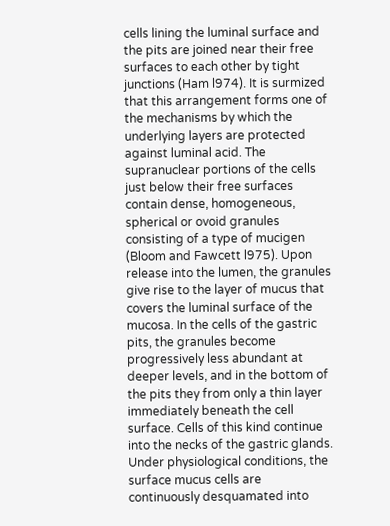cells lining the luminal surface and the pits are joined near their free surfaces to each other by tight junctions (Ham l974). It is surmized that this arrangement forms one of the mechanisms by which the underlying layers are protected against luminal acid. The supranuclear portions of the cells just below their free surfaces contain dense, homogeneous, spherical or ovoid granules consisting of a type of mucigen (Bloom and Fawcett l975). Upon release into the lumen, the granules give rise to the layer of mucus that covers the luminal surface of the mucosa. In the cells of the gastric pits, the granules become progressively less abundant at deeper levels, and in the bottom of the pits they from only a thin layer immediately beneath the cell surface. Cells of this kind continue into the necks of the gastric glands. Under physiological conditions, the surface mucus cells are continuously desquamated into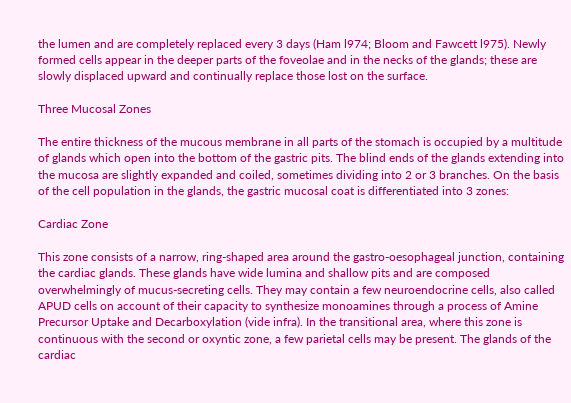the lumen and are completely replaced every 3 days (Ham l974; Bloom and Fawcett l975). Newly formed cells appear in the deeper parts of the foveolae and in the necks of the glands; these are slowly displaced upward and continually replace those lost on the surface.

Three Mucosal Zones

The entire thickness of the mucous membrane in all parts of the stomach is occupied by a multitude of glands which open into the bottom of the gastric pits. The blind ends of the glands extending into the mucosa are slightly expanded and coiled, sometimes dividing into 2 or 3 branches. On the basis of the cell population in the glands, the gastric mucosal coat is differentiated into 3 zones:

Cardiac Zone

This zone consists of a narrow, ring-shaped area around the gastro-oesophageal junction, containing the cardiac glands. These glands have wide lumina and shallow pits and are composed overwhelmingly of mucus-secreting cells. They may contain a few neuroendocrine cells, also called APUD cells on account of their capacity to synthesize monoamines through a process of Amine Precursor Uptake and Decarboxylation (vide infra). In the transitional area, where this zone is continuous with the second or oxyntic zone, a few parietal cells may be present. The glands of the cardiac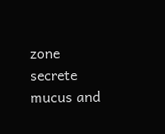zone secrete mucus and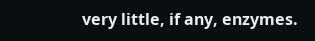very little, if any, enzymes.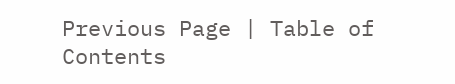Previous Page | Table of Contents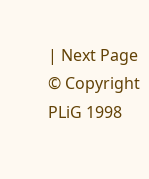| Next Page
© Copyright PLiG 1998